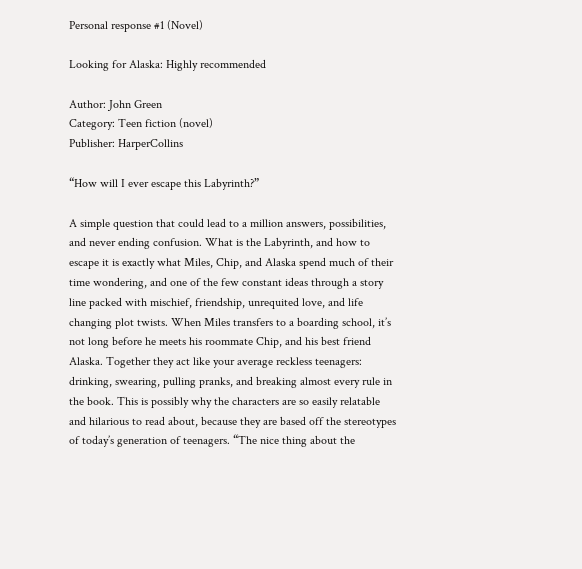Personal response #1 (Novel)

Looking for Alaska: Highly recommended

Author: John Green
Category: Teen fiction (novel)
Publisher: HarperCollins

“How will I ever escape this Labyrinth?”

A simple question that could lead to a million answers, possibilities, and never ending confusion. What is the Labyrinth, and how to escape it is exactly what Miles, Chip, and Alaska spend much of their time wondering, and one of the few constant ideas through a story line packed with mischief, friendship, unrequited love, and life changing plot twists. When Miles transfers to a boarding school, it’s not long before he meets his roommate Chip, and his best friend Alaska. Together they act like your average reckless teenagers: drinking, swearing, pulling pranks, and breaking almost every rule in the book. This is possibly why the characters are so easily relatable and hilarious to read about, because they are based off the stereotypes of today’s generation of teenagers. “The nice thing about the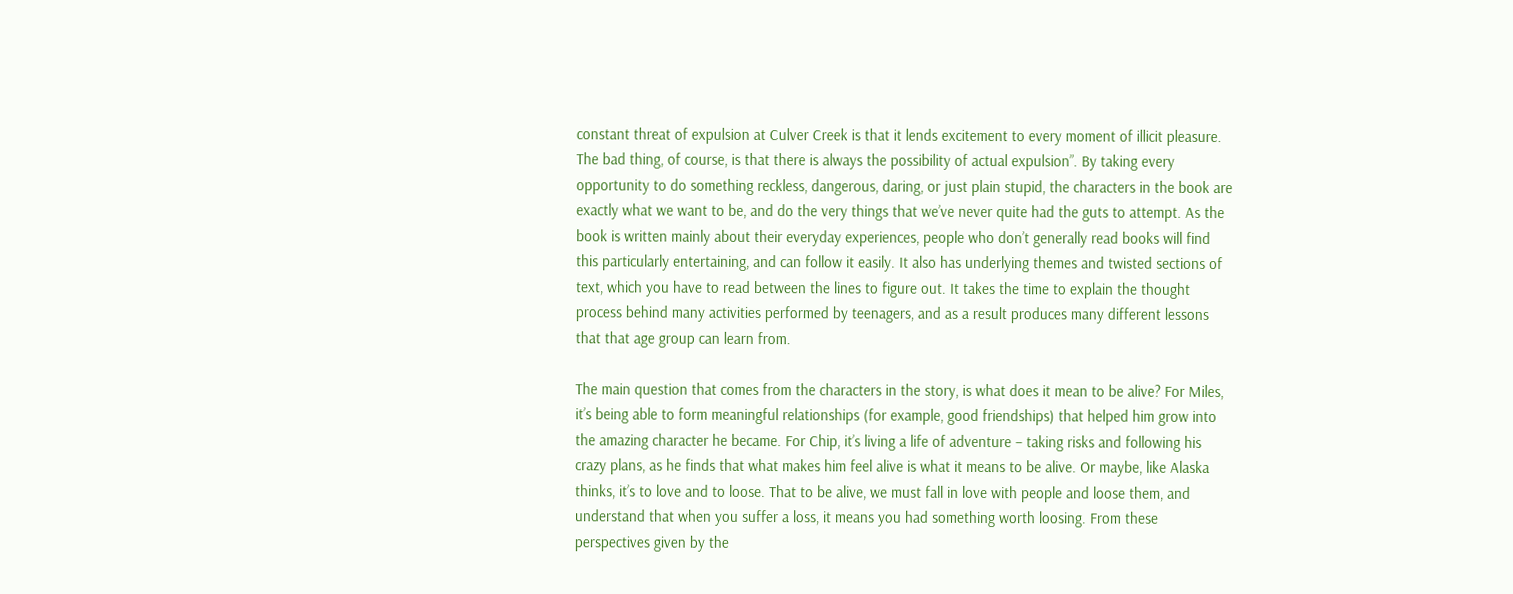constant threat of expulsion at Culver Creek is that it lends excitement to every moment of illicit pleasure. The bad thing, of course, is that there is always the possibility of actual expulsion”. By taking every opportunity to do something reckless, dangerous, daring, or just plain stupid, the characters in the book are exactly what we want to be, and do the very things that we’ve never quite had the guts to attempt. As the book is written mainly about their everyday experiences, people who don’t generally read books will find this particularly entertaining, and can follow it easily. It also has underlying themes and twisted sections of text, which you have to read between the lines to figure out. It takes the time to explain the thought process behind many activities performed by teenagers, and as a result produces many different lessons that that age group can learn from.

The main question that comes from the characters in the story, is what does it mean to be alive? For Miles, it’s being able to form meaningful relationships (for example, good friendships) that helped him grow into the amazing character he became. For Chip, it’s living a life of adventure – taking risks and following his crazy plans, as he finds that what makes him feel alive is what it means to be alive. Or maybe, like Alaska thinks, it’s to love and to loose. That to be alive, we must fall in love with people and loose them, and understand that when you suffer a loss, it means you had something worth loosing. From these perspectives given by the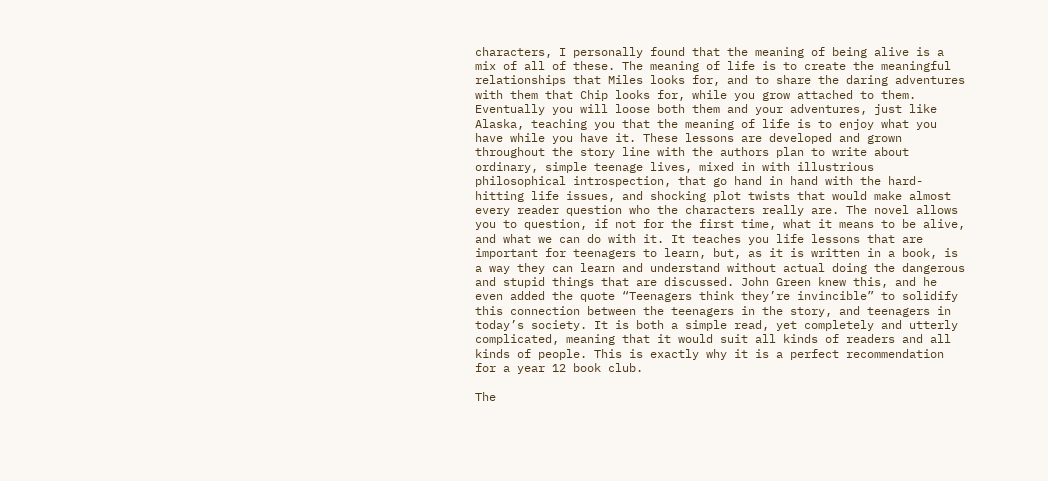characters, I personally found that the meaning of being alive is a mix of all of these. The meaning of life is to create the meaningful relationships that Miles looks for, and to share the daring adventures with them that Chip looks for, while you grow attached to them. Eventually you will loose both them and your adventures, just like Alaska, teaching you that the meaning of life is to enjoy what you have while you have it. These lessons are developed and grown throughout the story line with the authors plan to write about ordinary, simple teenage lives, mixed in with illustrious philosophical introspection, that go hand in hand with the hard-hitting life issues, and shocking plot twists that would make almost every reader question who the characters really are. The novel allows you to question, if not for the first time, what it means to be alive, and what we can do with it. It teaches you life lessons that are important for teenagers to learn, but, as it is written in a book, is a way they can learn and understand without actual doing the dangerous and stupid things that are discussed. John Green knew this, and he even added the quote “Teenagers think they’re invincible” to solidify this connection between the teenagers in the story, and teenagers in today’s society. It is both a simple read, yet completely and utterly complicated, meaning that it would suit all kinds of readers and all kinds of people. This is exactly why it is a perfect recommendation for a year 12 book club.

The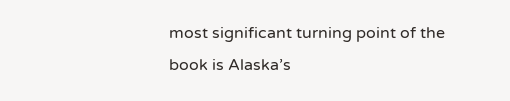most significant turning point of the book is Alaska’s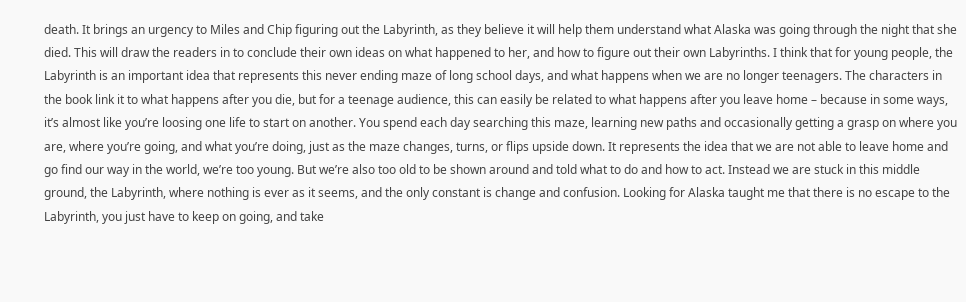death. It brings an urgency to Miles and Chip figuring out the Labyrinth, as they believe it will help them understand what Alaska was going through the night that she died. This will draw the readers in to conclude their own ideas on what happened to her, and how to figure out their own Labyrinths. I think that for young people, the Labyrinth is an important idea that represents this never ending maze of long school days, and what happens when we are no longer teenagers. The characters in the book link it to what happens after you die, but for a teenage audience, this can easily be related to what happens after you leave home – because in some ways, it’s almost like you’re loosing one life to start on another. You spend each day searching this maze, learning new paths and occasionally getting a grasp on where you are, where you’re going, and what you’re doing, just as the maze changes, turns, or flips upside down. It represents the idea that we are not able to leave home and go find our way in the world, we’re too young. But we’re also too old to be shown around and told what to do and how to act. Instead we are stuck in this middle ground, the Labyrinth, where nothing is ever as it seems, and the only constant is change and confusion. Looking for Alaska taught me that there is no escape to the Labyrinth, you just have to keep on going, and take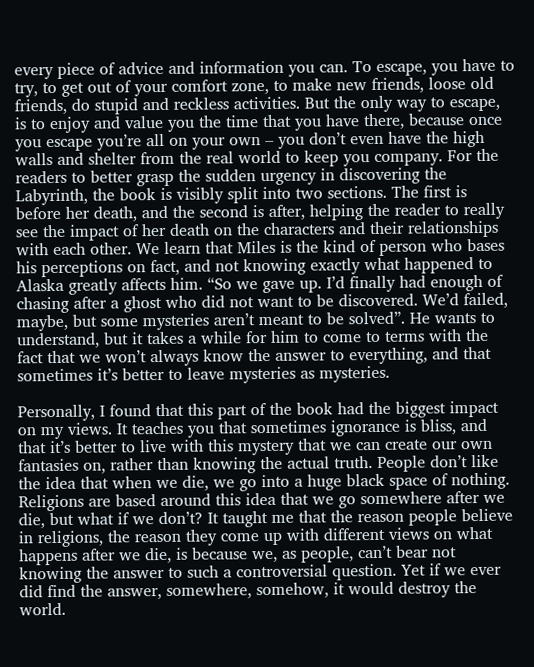every piece of advice and information you can. To escape, you have to try, to get out of your comfort zone, to make new friends, loose old friends, do stupid and reckless activities. But the only way to escape, is to enjoy and value you the time that you have there, because once you escape you’re all on your own – you don’t even have the high walls and shelter from the real world to keep you company. For the readers to better grasp the sudden urgency in discovering the Labyrinth, the book is visibly split into two sections. The first is before her death, and the second is after, helping the reader to really see the impact of her death on the characters and their relationships with each other. We learn that Miles is the kind of person who bases his perceptions on fact, and not knowing exactly what happened to Alaska greatly affects him. “So we gave up. I’d finally had enough of chasing after a ghost who did not want to be discovered. We’d failed, maybe, but some mysteries aren’t meant to be solved”. He wants to understand, but it takes a while for him to come to terms with the fact that we won’t always know the answer to everything, and that sometimes it’s better to leave mysteries as mysteries.

Personally, I found that this part of the book had the biggest impact on my views. It teaches you that sometimes ignorance is bliss, and that it’s better to live with this mystery that we can create our own fantasies on, rather than knowing the actual truth. People don’t like the idea that when we die, we go into a huge black space of nothing. Religions are based around this idea that we go somewhere after we die, but what if we don’t? It taught me that the reason people believe in religions, the reason they come up with different views on what happens after we die, is because we, as people, can’t bear not knowing the answer to such a controversial question. Yet if we ever did find the answer, somewhere, somehow, it would destroy the world.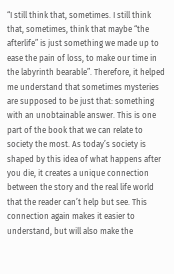“I still think that, sometimes. I still think that, sometimes, think that maybe “the afterlife” is just something we made up to ease the pain of loss, to make our time in the labyrinth bearable”. Therefore, it helped me understand that sometimes mysteries are supposed to be just that: something with an unobtainable answer. This is one part of the book that we can relate to society the most. As today’s society is shaped by this idea of what happens after you die, it creates a unique connection between the story and the real life world that the reader can’t help but see. This connection again makes it easier to understand, but will also make the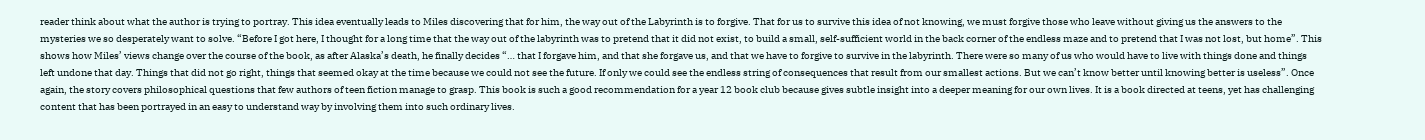reader think about what the author is trying to portray. This idea eventually leads to Miles discovering that for him, the way out of the Labyrinth is to forgive. That for us to survive this idea of not knowing, we must forgive those who leave without giving us the answers to the mysteries we so desperately want to solve. “Before I got here, I thought for a long time that the way out of the labyrinth was to pretend that it did not exist, to build a small, self-sufficient world in the back corner of the endless maze and to pretend that I was not lost, but home”. This shows how Miles’ views change over the course of the book, as after Alaska’s death, he finally decides “… that I forgave him, and that she forgave us, and that we have to forgive to survive in the labyrinth. There were so many of us who would have to live with things done and things left undone that day. Things that did not go right, things that seemed okay at the time because we could not see the future. If only we could see the endless string of consequences that result from our smallest actions. But we can’t know better until knowing better is useless”. Once again, the story covers philosophical questions that few authors of teen fiction manage to grasp. This book is such a good recommendation for a year 12 book club because gives subtle insight into a deeper meaning for our own lives. It is a book directed at teens, yet has challenging content that has been portrayed in an easy to understand way by involving them into such ordinary lives.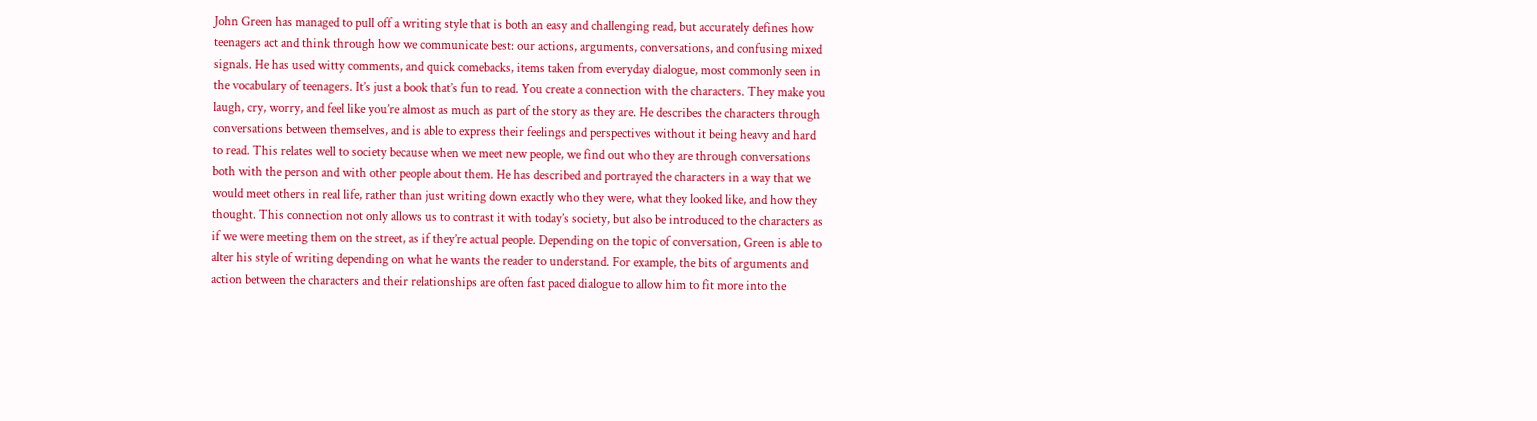John Green has managed to pull off a writing style that is both an easy and challenging read, but accurately defines how teenagers act and think through how we communicate best: our actions, arguments, conversations, and confusing mixed signals. He has used witty comments, and quick comebacks, items taken from everyday dialogue, most commonly seen in the vocabulary of teenagers. It’s just a book that’s fun to read. You create a connection with the characters. They make you laugh, cry, worry, and feel like you’re almost as much as part of the story as they are. He describes the characters through conversations between themselves, and is able to express their feelings and perspectives without it being heavy and hard to read. This relates well to society because when we meet new people, we find out who they are through conversations both with the person and with other people about them. He has described and portrayed the characters in a way that we would meet others in real life, rather than just writing down exactly who they were, what they looked like, and how they thought. This connection not only allows us to contrast it with today’s society, but also be introduced to the characters as if we were meeting them on the street, as if they’re actual people. Depending on the topic of conversation, Green is able to alter his style of writing depending on what he wants the reader to understand. For example, the bits of arguments and action between the characters and their relationships are often fast paced dialogue to allow him to fit more into the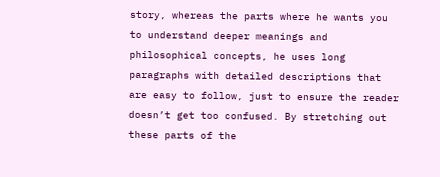story, whereas the parts where he wants you to understand deeper meanings and philosophical concepts, he uses long paragraphs with detailed descriptions that are easy to follow, just to ensure the reader doesn’t get too confused. By stretching out these parts of the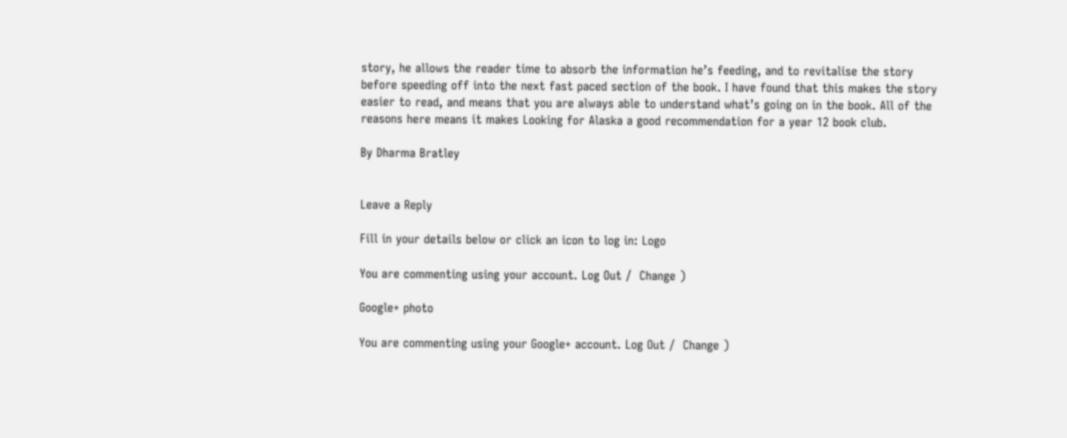story, he allows the reader time to absorb the information he’s feeding, and to revitalise the story before speeding off into the next fast paced section of the book. I have found that this makes the story easier to read, and means that you are always able to understand what’s going on in the book. All of the reasons here means it makes Looking for Alaska a good recommendation for a year 12 book club.

By Dharma Bratley


Leave a Reply

Fill in your details below or click an icon to log in: Logo

You are commenting using your account. Log Out /  Change )

Google+ photo

You are commenting using your Google+ account. Log Out /  Change )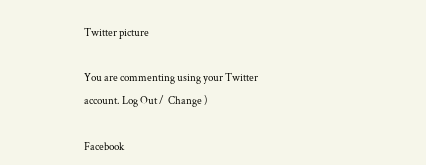Twitter picture

You are commenting using your Twitter account. Log Out /  Change )

Facebook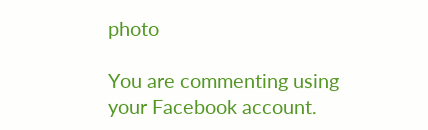photo

You are commenting using your Facebook account.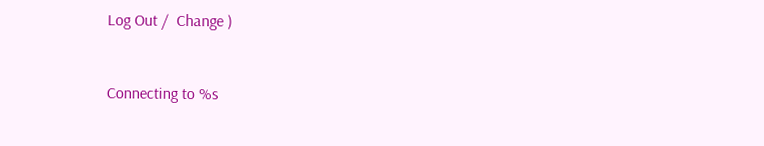Log Out /  Change )


Connecting to %s